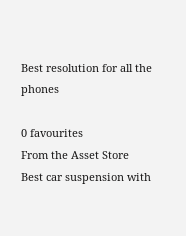Best resolution for all the phones

0 favourites
From the Asset Store
Best car suspension with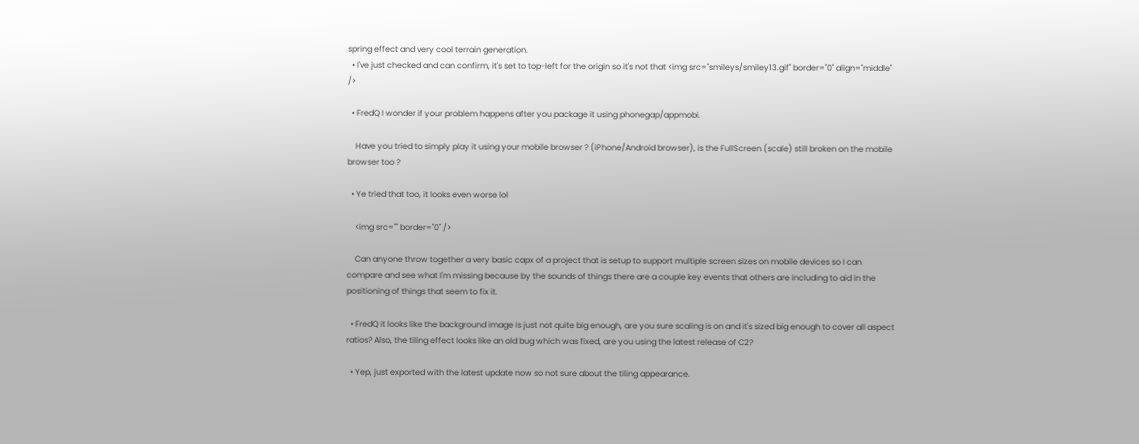spring effect and very cool terrain generation.
  • I've just checked and can confirm, it's set to top-left for the origin so it's not that <img src="smileys/smiley13.gif" border="0" align="middle" />

  • FredQ I wonder if your problem happens after you package it using phonegap/appmobi.

    Have you tried to simply play it using your mobile browser ? (iPhone/Android browser), is the FullScreen (scale) still broken on the mobile browser too ?

  • Ye tried that too, it looks even worse lol

    <img src="" border="0" />

    Can anyone throw together a very basic capx of a project that is setup to support multiple screen sizes on mobile devices so I can compare and see what I'm missing because by the sounds of things there are a couple key events that others are including to aid in the positioning of things that seem to fix it.

  • FredQ it looks like the background image is just not quite big enough, are you sure scaling is on and it's sized big enough to cover all aspect ratios? Also, the tiling effect looks like an old bug which was fixed, are you using the latest release of C2?

  • Yep, just exported with the latest update now so not sure about the tiling appearance.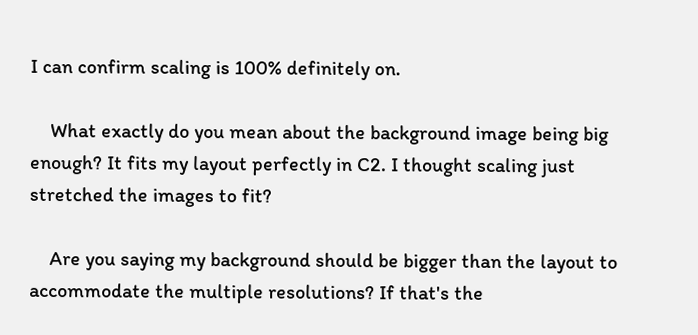I can confirm scaling is 100% definitely on.

    What exactly do you mean about the background image being big enough? It fits my layout perfectly in C2. I thought scaling just stretched the images to fit?

    Are you saying my background should be bigger than the layout to accommodate the multiple resolutions? If that's the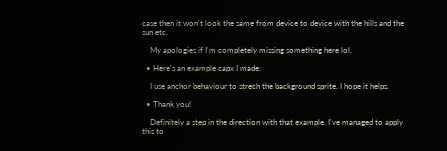case then it won't look the same from device to device with the hills and the sun etc.

    My apologies if I'm completely missing something here lol.

  • Here's an example capx I made:

    I use anchor behaviour to strech the background sprite. I hope it helps.

  • Thank you!

    Definitely a step in the direction with that example. I've managed to apply this to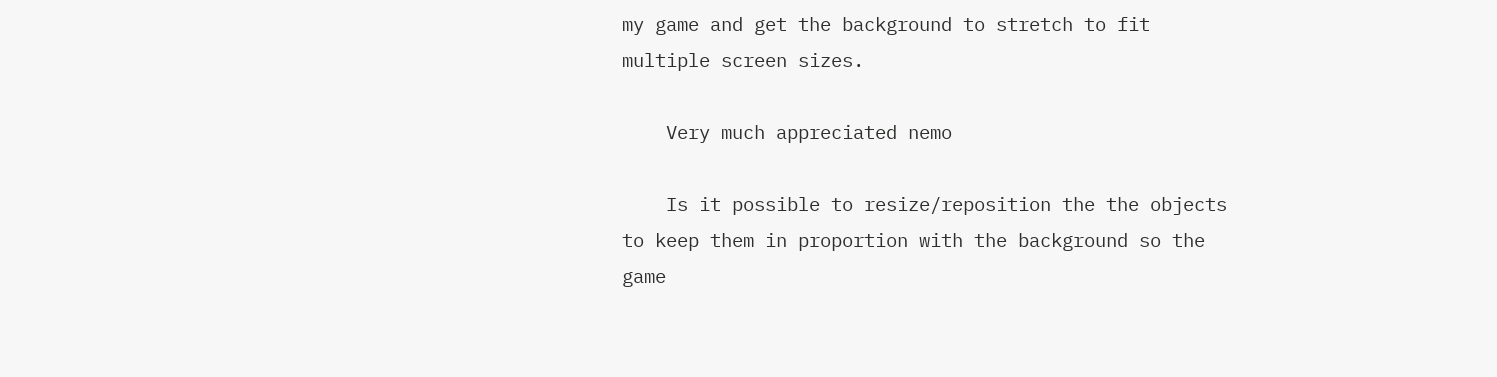my game and get the background to stretch to fit multiple screen sizes.

    Very much appreciated nemo

    Is it possible to resize/reposition the the objects to keep them in proportion with the background so the game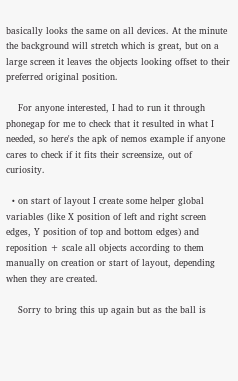basically looks the same on all devices. At the minute the background will stretch which is great, but on a large screen it leaves the objects looking offset to their preferred original position.

    For anyone interested, I had to run it through phonegap for me to check that it resulted in what I needed, so here's the apk of nemos example if anyone cares to check if it fits their screensize, out of curiosity.

  • on start of layout I create some helper global variables (like X position of left and right screen edges, Y position of top and bottom edges) and reposition + scale all objects according to them manually on creation or start of layout, depending when they are created.

    Sorry to bring this up again but as the ball is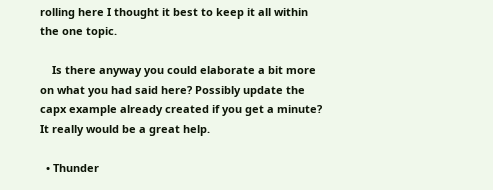rolling here I thought it best to keep it all within the one topic.

    Is there anyway you could elaborate a bit more on what you had said here? Possibly update the capx example already created if you get a minute? It really would be a great help.

  • Thunder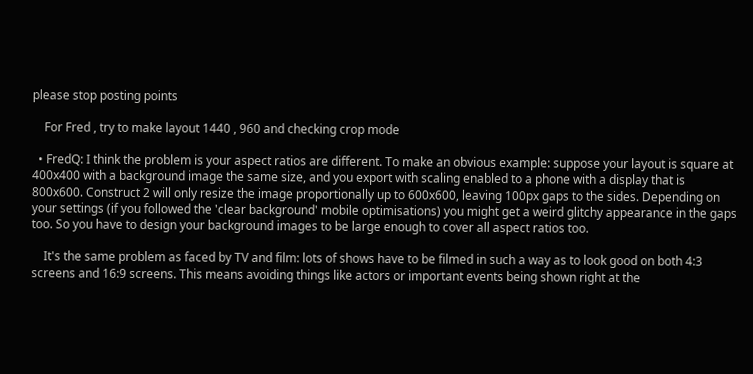please stop posting points

    For Fred , try to make layout 1440 , 960 and checking crop mode

  • FredQ: I think the problem is your aspect ratios are different. To make an obvious example: suppose your layout is square at 400x400 with a background image the same size, and you export with scaling enabled to a phone with a display that is 800x600. Construct 2 will only resize the image proportionally up to 600x600, leaving 100px gaps to the sides. Depending on your settings (if you followed the 'clear background' mobile optimisations) you might get a weird glitchy appearance in the gaps too. So you have to design your background images to be large enough to cover all aspect ratios too.

    It's the same problem as faced by TV and film: lots of shows have to be filmed in such a way as to look good on both 4:3 screens and 16:9 screens. This means avoiding things like actors or important events being shown right at the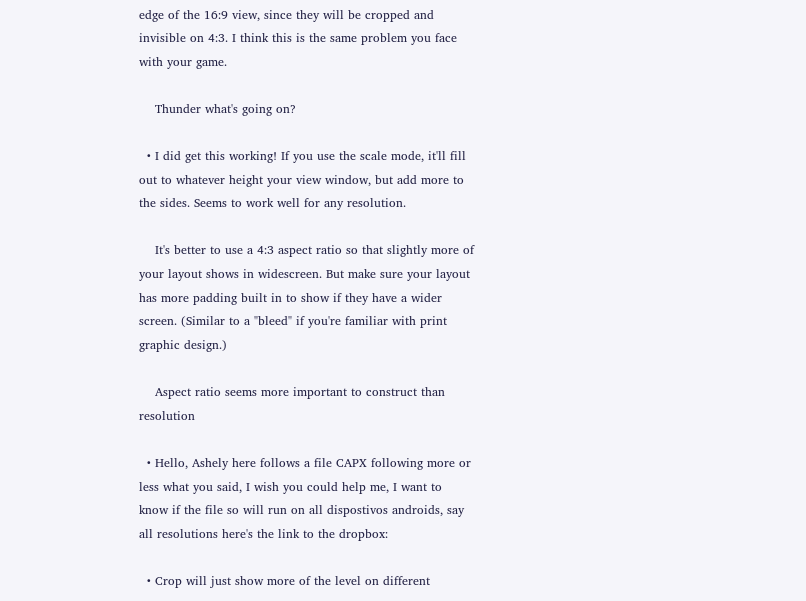edge of the 16:9 view, since they will be cropped and invisible on 4:3. I think this is the same problem you face with your game.

    Thunder what's going on?

  • I did get this working! If you use the scale mode, it'll fill out to whatever height your view window, but add more to the sides. Seems to work well for any resolution.

    It's better to use a 4:3 aspect ratio so that slightly more of your layout shows in widescreen. But make sure your layout has more padding built in to show if they have a wider screen. (Similar to a "bleed" if you're familiar with print graphic design.)

    Aspect ratio seems more important to construct than resolution

  • Hello, Ashely here follows a file CAPX following more or less what you said, I wish you could help me, I want to know if the file so will run on all dispostivos androids, say all resolutions here's the link to the dropbox:

  • Crop will just show more of the level on different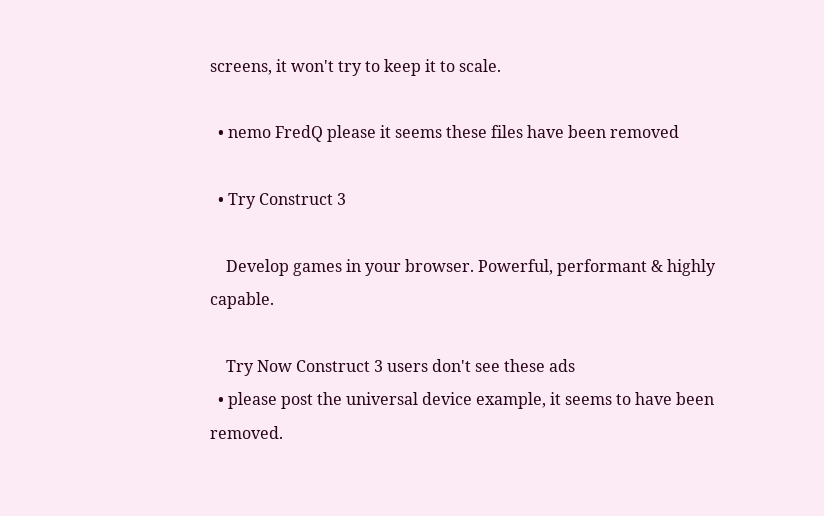screens, it won't try to keep it to scale.

  • nemo FredQ please it seems these files have been removed

  • Try Construct 3

    Develop games in your browser. Powerful, performant & highly capable.

    Try Now Construct 3 users don't see these ads
  • please post the universal device example, it seems to have been removed.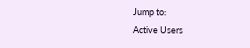Jump to:
Active Users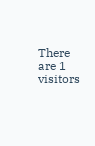There are 1 visitors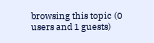browsing this topic (0 users and 1 guests)